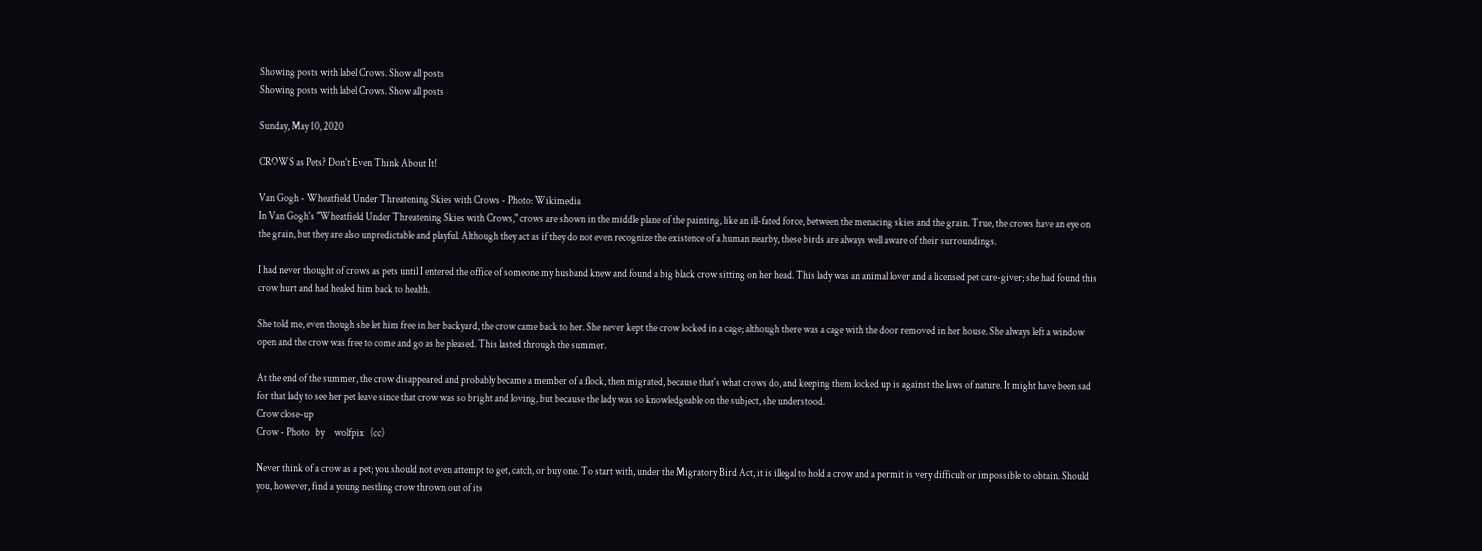Showing posts with label Crows. Show all posts
Showing posts with label Crows. Show all posts

Sunday, May 10, 2020

CROWS as Pets? Don't Even Think About It!

Van Gogh - Wheatfield Under Threatening Skies with Crows - Photo: Wikimedia
In Van Gogh's "Wheatfield Under Threatening Skies with Crows," crows are shown in the middle plane of the painting, like an ill-fated force, between the menacing skies and the grain. True, the crows have an eye on the grain, but they are also unpredictable and playful. Although they act as if they do not even recognize the existence of a human nearby, these birds are always well aware of their surroundings.

I had never thought of crows as pets until I entered the office of someone my husband knew and found a big black crow sitting on her head. This lady was an animal lover and a licensed pet care-giver; she had found this crow hurt and had healed him back to health.

She told me, even though she let him free in her backyard, the crow came back to her. She never kept the crow locked in a cage; although there was a cage with the door removed in her house. She always left a window open and the crow was free to come and go as he pleased. This lasted through the summer.

At the end of the summer, the crow disappeared and probably became a member of a flock, then migrated, because that's what crows do, and keeping them locked up is against the laws of nature. It might have been sad for that lady to see her pet leave since that crow was so bright and loving, but because the lady was so knowledgeable on the subject, she understood.
Crow close-up
Crow - Photo   by     wolfpix   (cc)

Never think of a crow as a pet; you should not even attempt to get, catch, or buy one. To start with, under the Migratory Bird Act, it is illegal to hold a crow and a permit is very difficult or impossible to obtain. Should you, however, find a young nestling crow thrown out of its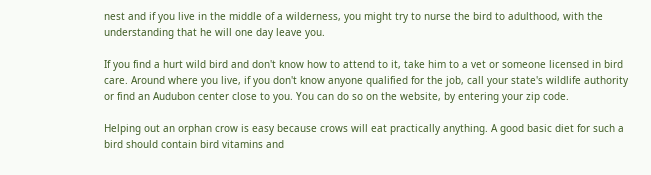nest and if you live in the middle of a wilderness, you might try to nurse the bird to adulthood, with the understanding that he will one day leave you.

If you find a hurt wild bird and don't know how to attend to it, take him to a vet or someone licensed in bird care. Around where you live, if you don't know anyone qualified for the job, call your state's wildlife authority or find an Audubon center close to you. You can do so on the website, by entering your zip code.

Helping out an orphan crow is easy because crows will eat practically anything. A good basic diet for such a bird should contain bird vitamins and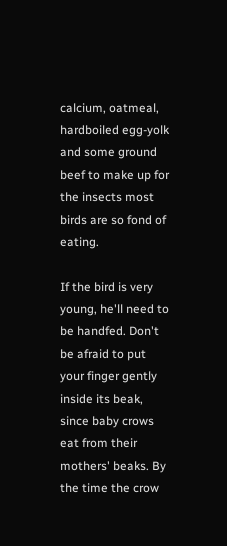calcium, oatmeal, hardboiled egg-yolk and some ground beef to make up for the insects most birds are so fond of eating.

If the bird is very young, he'll need to be handfed. Don't be afraid to put your finger gently inside its beak, since baby crows eat from their mothers' beaks. By the time the crow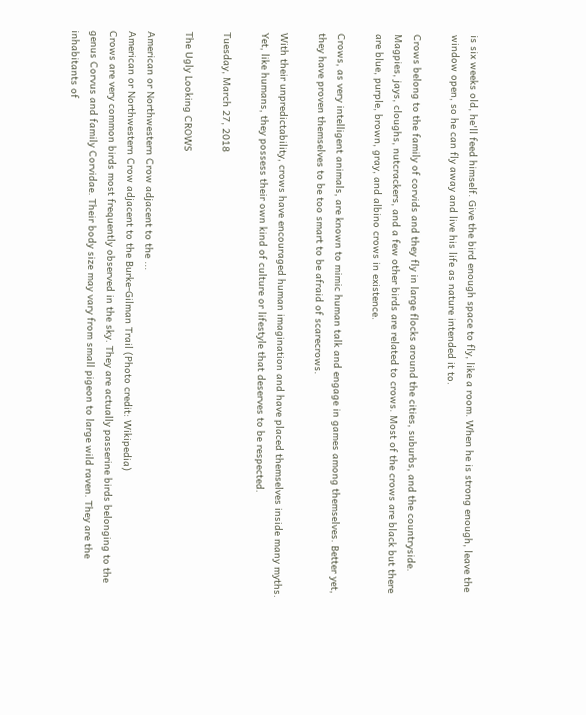is six weeks old, he'll feed himself. Give the bird enough space to fly, like a room. When he is strong enough, leave the window open, so he can fly away and live his life as nature intended it to.

Crows belong to the family of corvids and they fly in large flocks around the cities, suburbs, and the countryside. Magpies, jays, cloughs, nutcrackers, and a few other birds are related to crows. Most of the crows are black but there are blue, purple, brown, gray, and albino crows in existence.

Crows, as very intelligent animals, are known to mimic human talk and engage in games among themselves. Better yet, they have proven themselves to be too smart to be afraid of scarecrows.

With their unpredictability, crows have encouraged human imagination and have placed themselves inside many myths. Yet, like humans, they possess their own kind of culture or lifestyle that deserves to be respected.

Tuesday, March 27, 2018

The Ugly Looking CROWS

American or Northwestern Crow adjacent to the ...
American or Northwestern Crow adjacent to the Burke-Gilman Trail (Photo credit: Wikipedia)
Crows are very common birds most frequently observed in the sky. They are actually passerine birds belonging to the genus Corvus and family Corvidae. Their body size may vary from small pigeon to large wild raven. They are the inhabitants of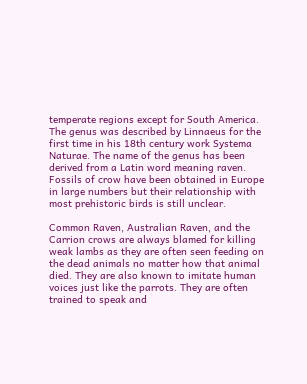temperate regions except for South America. The genus was described by Linnaeus for the first time in his 18th century work Systema Naturae. The name of the genus has been derived from a Latin word meaning raven. Fossils of crow have been obtained in Europe in large numbers but their relationship with most prehistoric birds is still unclear.

Common Raven, Australian Raven, and the Carrion crows are always blamed for killing weak lambs as they are often seen feeding on the dead animals no matter how that animal died. They are also known to imitate human voices just like the parrots. They are often trained to speak and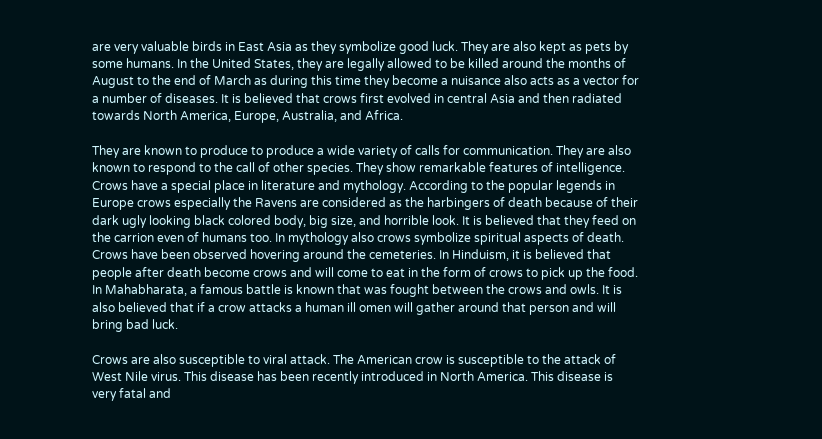are very valuable birds in East Asia as they symbolize good luck. They are also kept as pets by some humans. In the United States, they are legally allowed to be killed around the months of August to the end of March as during this time they become a nuisance also acts as a vector for a number of diseases. It is believed that crows first evolved in central Asia and then radiated towards North America, Europe, Australia, and Africa.

They are known to produce to produce a wide variety of calls for communication. They are also known to respond to the call of other species. They show remarkable features of intelligence. Crows have a special place in literature and mythology. According to the popular legends in Europe crows especially the Ravens are considered as the harbingers of death because of their dark ugly looking black colored body, big size, and horrible look. It is believed that they feed on the carrion even of humans too. In mythology also crows symbolize spiritual aspects of death. Crows have been observed hovering around the cemeteries. In Hinduism, it is believed that people after death become crows and will come to eat in the form of crows to pick up the food. In Mahabharata, a famous battle is known that was fought between the crows and owls. It is also believed that if a crow attacks a human ill omen will gather around that person and will bring bad luck.

Crows are also susceptible to viral attack. The American crow is susceptible to the attack of West Nile virus. This disease has been recently introduced in North America. This disease is very fatal and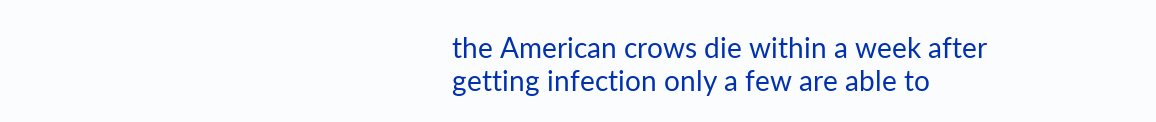the American crows die within a week after getting infection only a few are able to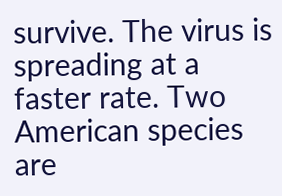survive. The virus is spreading at a faster rate. Two American species are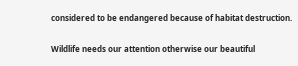considered to be endangered because of habitat destruction.

Wildlife needs our attention otherwise our beautiful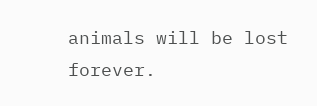animals will be lost forever.